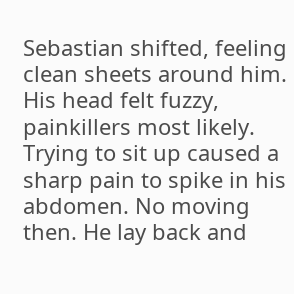Sebastian shifted, feeling clean sheets around him. His head felt fuzzy, painkillers most likely. Trying to sit up caused a sharp pain to spike in his abdomen. No moving then. He lay back and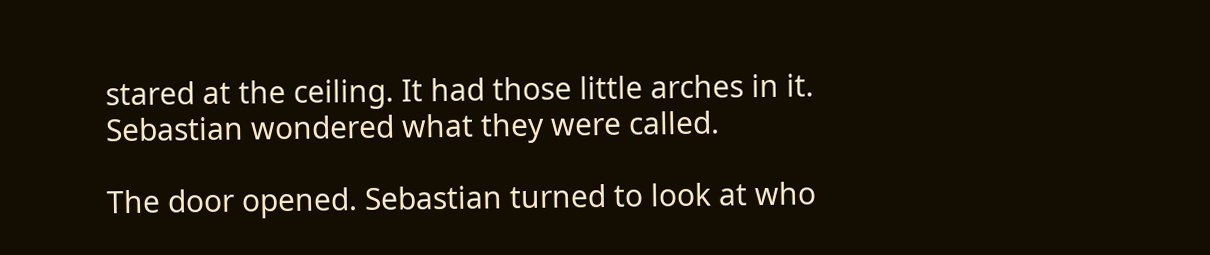stared at the ceiling. It had those little arches in it. Sebastian wondered what they were called.

The door opened. Sebastian turned to look at who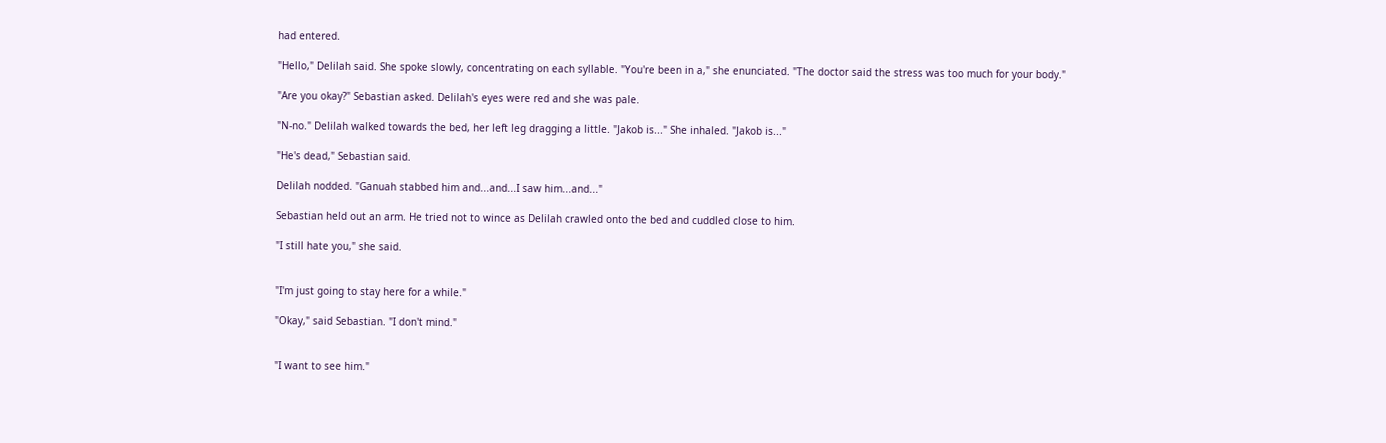had entered.

"Hello," Delilah said. She spoke slowly, concentrating on each syllable. "You're been in a," she enunciated. "The doctor said the stress was too much for your body."

"Are you okay?" Sebastian asked. Delilah's eyes were red and she was pale.

"N-no." Delilah walked towards the bed, her left leg dragging a little. "Jakob is..." She inhaled. "Jakob is..."

"He's dead," Sebastian said.

Delilah nodded. "Ganuah stabbed him and...and...I saw him...and..."

Sebastian held out an arm. He tried not to wince as Delilah crawled onto the bed and cuddled close to him.

"I still hate you," she said.


"I'm just going to stay here for a while."

"Okay," said Sebastian. "I don't mind."


"I want to see him."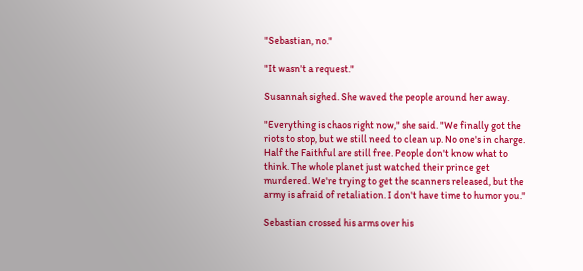"Sebastian, no."

"It wasn't a request."

Susannah sighed. She waved the people around her away.

"Everything is chaos right now," she said. "We finally got the riots to stop, but we still need to clean up. No one's in charge. Half the Faithful are still free. People don't know what to think. The whole planet just watched their prince get murdered. We're trying to get the scanners released, but the army is afraid of retaliation. I don't have time to humor you."

Sebastian crossed his arms over his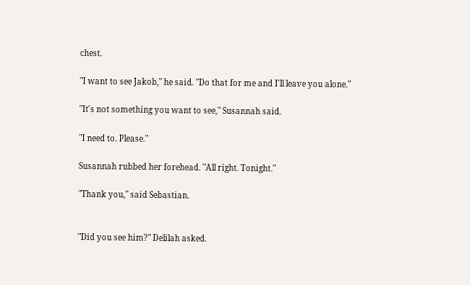chest.

"I want to see Jakob," he said. "Do that for me and I'll leave you alone."

"It's not something you want to see," Susannah said.

"I need to. Please."

Susannah rubbed her forehead. "All right. Tonight."

"Thank you," said Sebastian.


"Did you see him?" Delilah asked.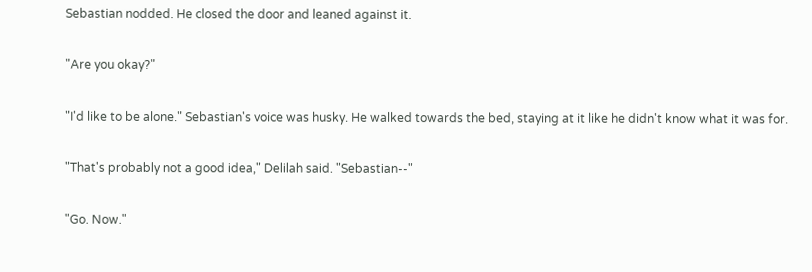Sebastian nodded. He closed the door and leaned against it.

"Are you okay?"

"I'd like to be alone." Sebastian's voice was husky. He walked towards the bed, staying at it like he didn't know what it was for.

"That's probably not a good idea," Delilah said. "Sebastian--"

"Go. Now."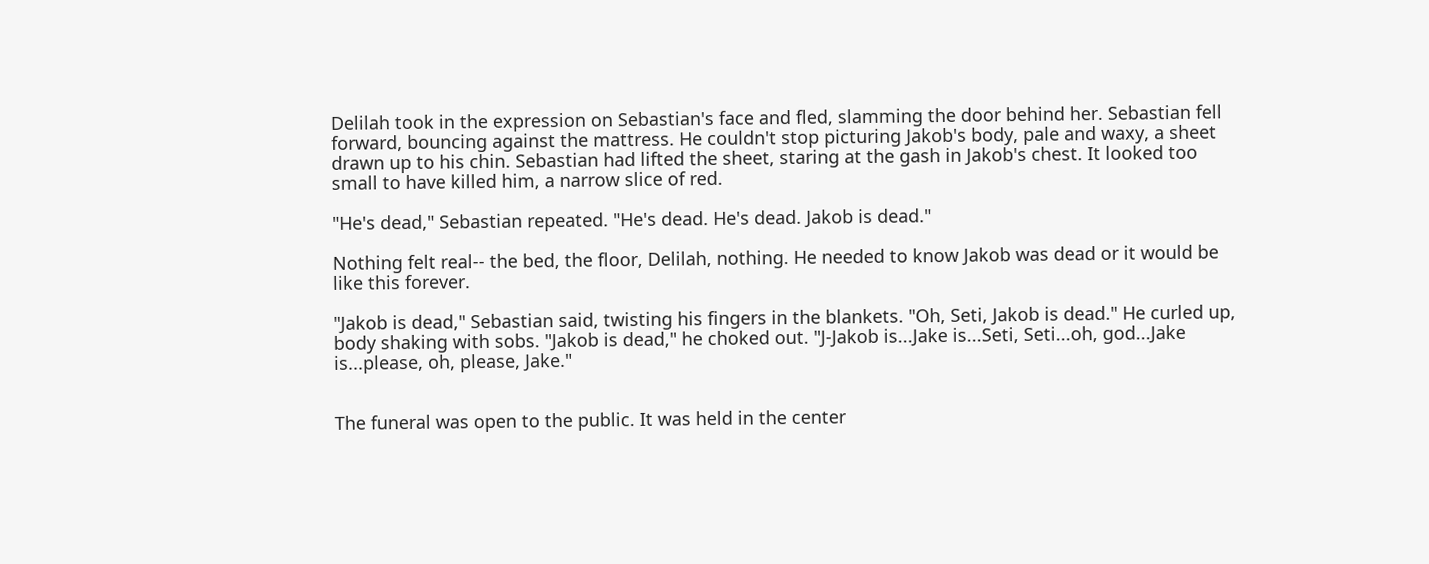Delilah took in the expression on Sebastian's face and fled, slamming the door behind her. Sebastian fell forward, bouncing against the mattress. He couldn't stop picturing Jakob's body, pale and waxy, a sheet drawn up to his chin. Sebastian had lifted the sheet, staring at the gash in Jakob's chest. It looked too small to have killed him, a narrow slice of red.

"He's dead," Sebastian repeated. "He's dead. He's dead. Jakob is dead."

Nothing felt real-- the bed, the floor, Delilah, nothing. He needed to know Jakob was dead or it would be like this forever.

"Jakob is dead," Sebastian said, twisting his fingers in the blankets. "Oh, Seti, Jakob is dead." He curled up, body shaking with sobs. "Jakob is dead," he choked out. "J-Jakob is...Jake is...Seti, Seti...oh, god...Jake is...please, oh, please, Jake."


The funeral was open to the public. It was held in the center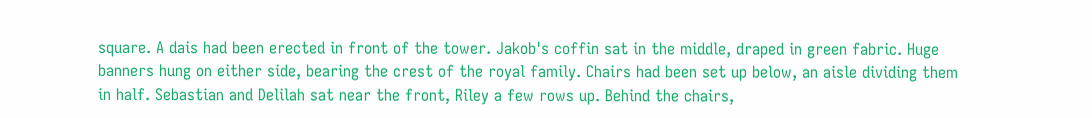square. A dais had been erected in front of the tower. Jakob's coffin sat in the middle, draped in green fabric. Huge banners hung on either side, bearing the crest of the royal family. Chairs had been set up below, an aisle dividing them in half. Sebastian and Delilah sat near the front, Riley a few rows up. Behind the chairs,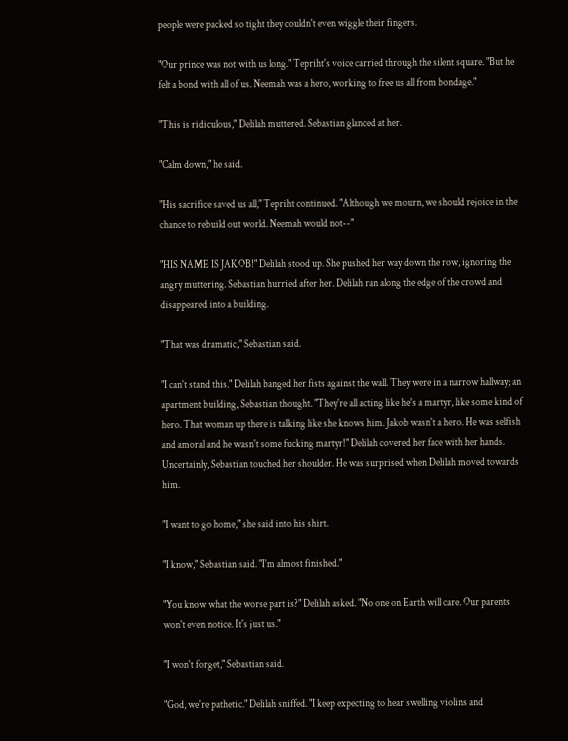people were packed so tight they couldn't even wiggle their fingers.

"Our prince was not with us long." Tepriht's voice carried through the silent square. "But he felt a bond with all of us. Neemah was a hero, working to free us all from bondage."

"This is ridiculous," Delilah muttered. Sebastian glanced at her.

"Calm down," he said.

"His sacrifice saved us all," Tepriht continued. "Although we mourn, we should rejoice in the chance to rebuild out world. Neemah would not--"

"HIS NAME IS JAKOB!" Delilah stood up. She pushed her way down the row, ignoring the angry muttering. Sebastian hurried after her. Delilah ran along the edge of the crowd and disappeared into a building.

"That was dramatic," Sebastian said.

"I can't stand this." Delilah banged her fists against the wall. They were in a narrow hallway; an apartment building, Sebastian thought. "They're all acting like he's a martyr, like some kind of hero. That woman up there is talking like she knows him. Jakob wasn't a hero. He was selfish and amoral and he wasn't some fucking martyr!" Delilah covered her face with her hands. Uncertainly, Sebastian touched her shoulder. He was surprised when Delilah moved towards him.

"I want to go home," she said into his shirt.

"I know," Sebastian said. "I'm almost finished."

"You know what the worse part is?" Delilah asked. "No one on Earth will care. Our parents won't even notice. It's just us."

"I won't forget," Sebastian said.

"God, we're pathetic." Delilah sniffed. "I keep expecting to hear swelling violins and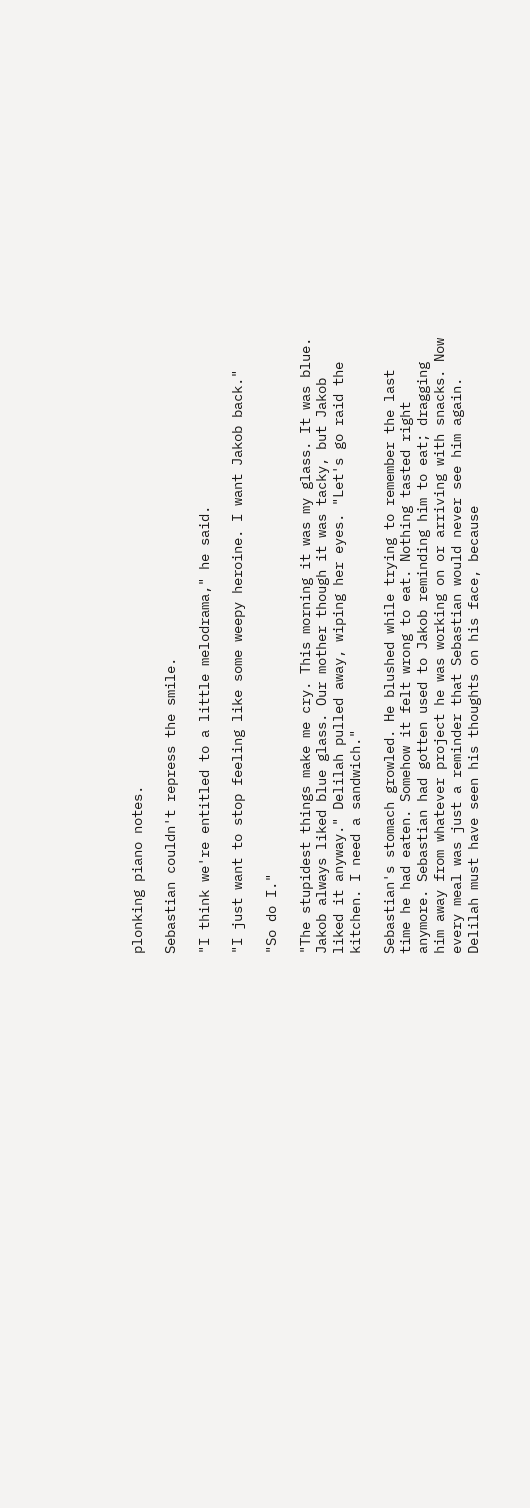plonking piano notes.

Sebastian couldn't repress the smile.

"I think we're entitled to a little melodrama," he said.

"I just want to stop feeling like some weepy heroine. I want Jakob back."

"So do I."

"The stupidest things make me cry. This morning it was my glass. It was blue. Jakob always liked blue glass. Our mother though it was tacky, but Jakob liked it anyway." Delilah pulled away, wiping her eyes. "Let's go raid the kitchen. I need a sandwich."

Sebastian's stomach growled. He blushed while trying to remember the last time he had eaten. Somehow it felt wrong to eat. Nothing tasted right anymore. Sebastian had gotten used to Jakob reminding him to eat; dragging him away from whatever project he was working on or arriving with snacks. Now every meal was just a reminder that Sebastian would never see him again. Delilah must have seen his thoughts on his face, because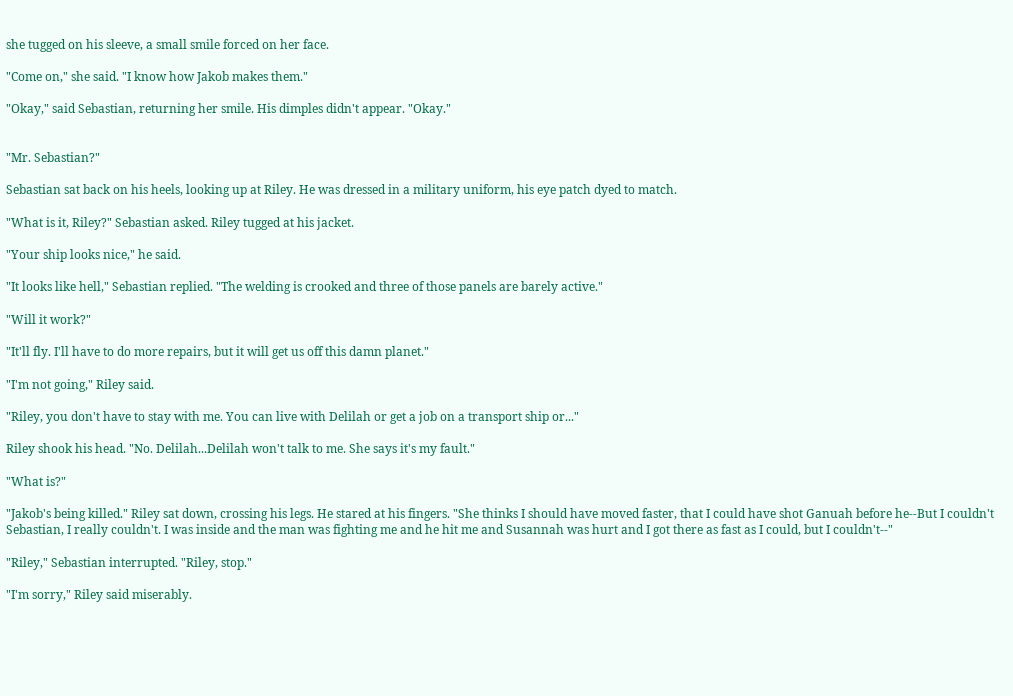she tugged on his sleeve, a small smile forced on her face.

"Come on," she said. "I know how Jakob makes them."

"Okay," said Sebastian, returning her smile. His dimples didn't appear. "Okay."


"Mr. Sebastian?"

Sebastian sat back on his heels, looking up at Riley. He was dressed in a military uniform, his eye patch dyed to match.

"What is it, Riley?" Sebastian asked. Riley tugged at his jacket.

"Your ship looks nice," he said.

"It looks like hell," Sebastian replied. "The welding is crooked and three of those panels are barely active."

"Will it work?"

"It'll fly. I'll have to do more repairs, but it will get us off this damn planet."

"I'm not going," Riley said.

"Riley, you don't have to stay with me. You can live with Delilah or get a job on a transport ship or..."

Riley shook his head. "No. Delilah...Delilah won't talk to me. She says it's my fault."

"What is?"

"Jakob's being killed." Riley sat down, crossing his legs. He stared at his fingers. "She thinks I should have moved faster, that I could have shot Ganuah before he--But I couldn't Sebastian, I really couldn't. I was inside and the man was fighting me and he hit me and Susannah was hurt and I got there as fast as I could, but I couldn't--"

"Riley," Sebastian interrupted. "Riley, stop."

"I'm sorry," Riley said miserably.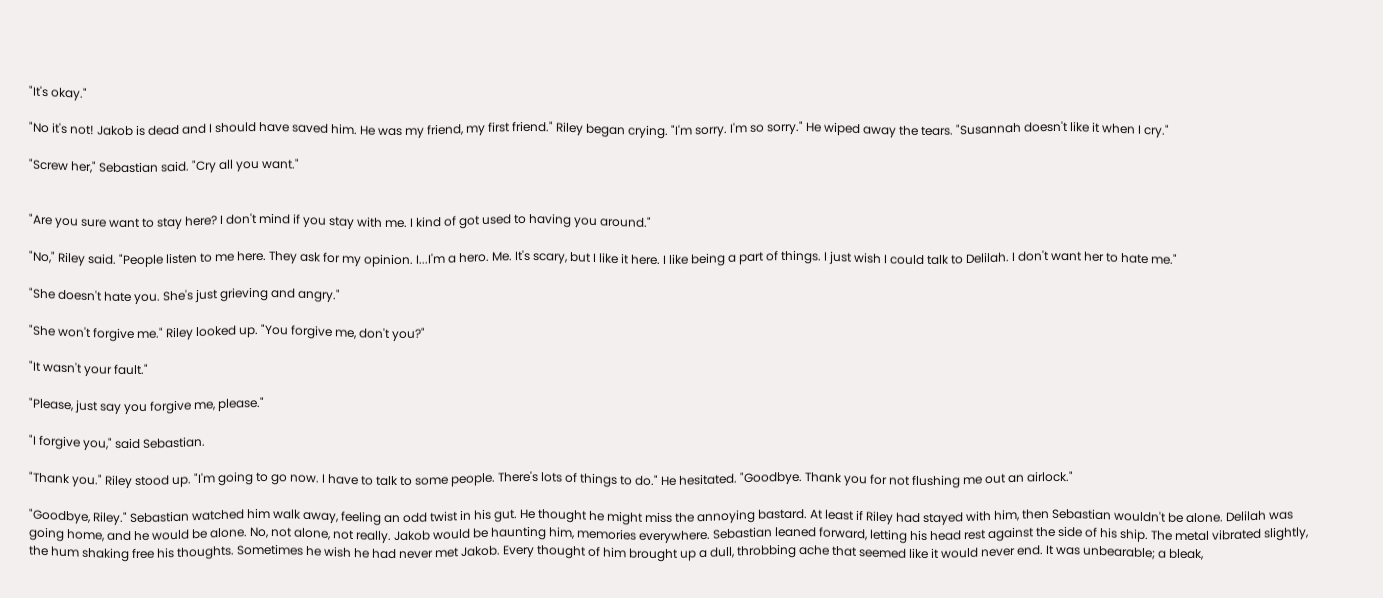"It's okay."

"No it's not! Jakob is dead and I should have saved him. He was my friend, my first friend." Riley began crying. "I'm sorry. I'm so sorry." He wiped away the tears. "Susannah doesn't like it when I cry."

"Screw her," Sebastian said. "Cry all you want."


"Are you sure want to stay here? I don't mind if you stay with me. I kind of got used to having you around."

"No," Riley said. "People listen to me here. They ask for my opinion. I...I'm a hero. Me. It's scary, but I like it here. I like being a part of things. I just wish I could talk to Delilah. I don't want her to hate me."

"She doesn't hate you. She's just grieving and angry."

"She won't forgive me." Riley looked up. "You forgive me, don't you?"

"It wasn't your fault."

"Please, just say you forgive me, please."

"I forgive you," said Sebastian.

"Thank you." Riley stood up. "I'm going to go now. I have to talk to some people. There's lots of things to do." He hesitated. "Goodbye. Thank you for not flushing me out an airlock."

"Goodbye, Riley." Sebastian watched him walk away, feeling an odd twist in his gut. He thought he might miss the annoying bastard. At least if Riley had stayed with him, then Sebastian wouldn't be alone. Delilah was going home, and he would be alone. No, not alone, not really. Jakob would be haunting him, memories everywhere. Sebastian leaned forward, letting his head rest against the side of his ship. The metal vibrated slightly, the hum shaking free his thoughts. Sometimes he wish he had never met Jakob. Every thought of him brought up a dull, throbbing ache that seemed like it would never end. It was unbearable; a bleak,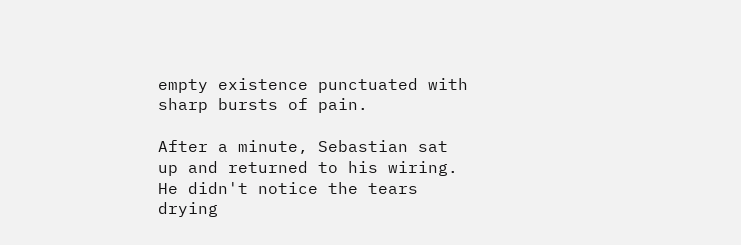empty existence punctuated with sharp bursts of pain.

After a minute, Sebastian sat up and returned to his wiring. He didn't notice the tears drying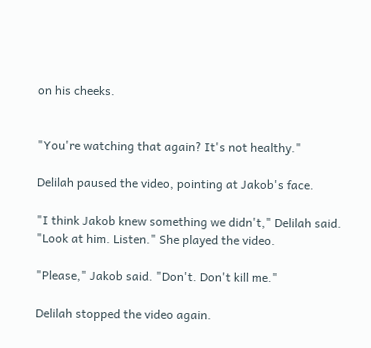on his cheeks.


"You're watching that again? It's not healthy."

Delilah paused the video, pointing at Jakob's face.

"I think Jakob knew something we didn't," Delilah said. "Look at him. Listen." She played the video.

"Please," Jakob said. "Don't. Don't kill me."

Delilah stopped the video again.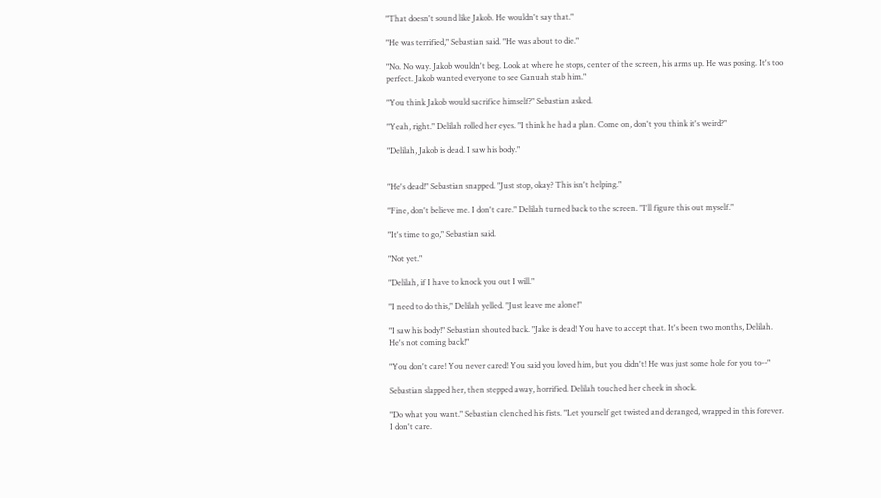"That doesn't sound like Jakob. He wouldn't say that."

"He was terrified," Sebastian said. "He was about to die."

"No. No way. Jakob wouldn't beg. Look at where he stops, center of the screen, his arms up. He was posing. It's too perfect. Jakob wanted everyone to see Ganuah stab him."

"You think Jakob would sacrifice himself?" Sebastian asked.

"Yeah, right." Delilah rolled her eyes. "I think he had a plan. Come on, don't you think it's weird?"

"Delilah, Jakob is dead. I saw his body."


"He's dead!" Sebastian snapped. "Just stop, okay? This isn't helping."

"Fine, don't believe me. I don't care." Delilah turned back to the screen. "I'll figure this out myself."

"It's time to go," Sebastian said.

"Not yet."

"Delilah, if I have to knock you out I will."

"I need to do this," Delilah yelled. "Just leave me alone!"

"I saw his body!" Sebastian shouted back. "Jake is dead! You have to accept that. It's been two months, Delilah. He's not coming back!"

"You don't care! You never cared! You said you loved him, but you didn't! He was just some hole for you to--"

Sebastian slapped her, then stepped away, horrified. Delilah touched her cheek in shock.

"Do what you want." Sebastian clenched his fists. "Let yourself get twisted and deranged, wrapped in this forever. I don't care.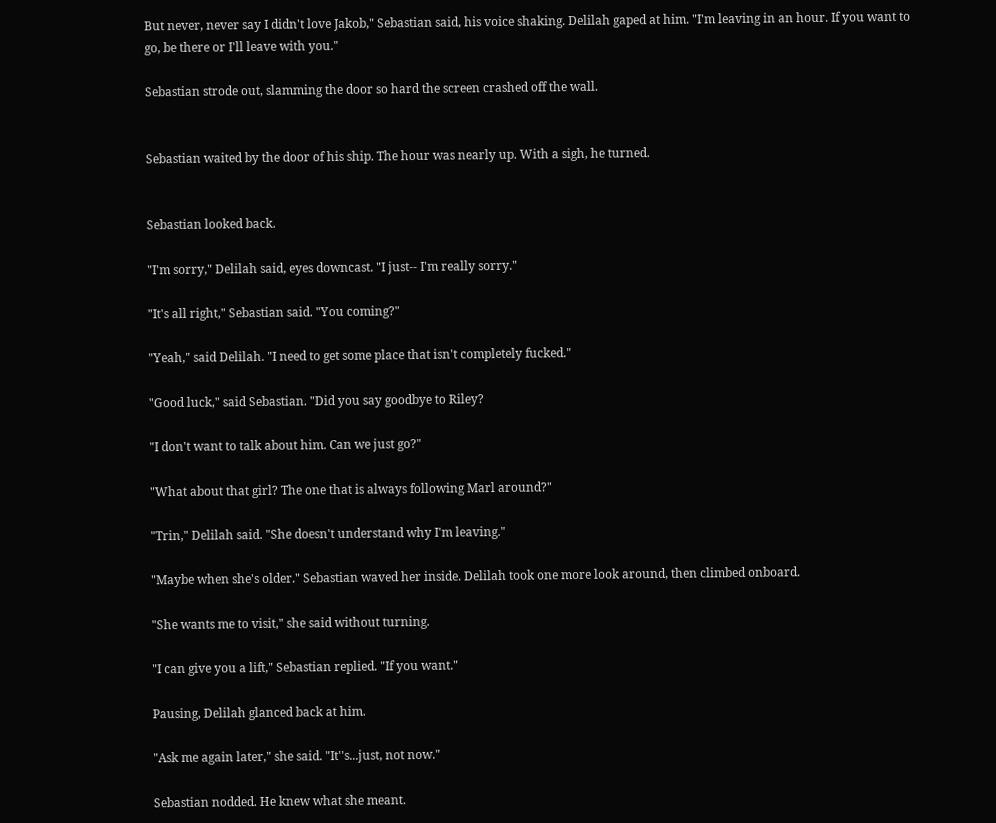But never, never say I didn't love Jakob," Sebastian said, his voice shaking. Delilah gaped at him. "I'm leaving in an hour. If you want to go, be there or I'll leave with you."

Sebastian strode out, slamming the door so hard the screen crashed off the wall.


Sebastian waited by the door of his ship. The hour was nearly up. With a sigh, he turned.


Sebastian looked back.

"I'm sorry," Delilah said, eyes downcast. "I just-- I'm really sorry."

"It's all right," Sebastian said. "You coming?"

"Yeah," said Delilah. "I need to get some place that isn't completely fucked."

"Good luck," said Sebastian. "Did you say goodbye to Riley?

"I don't want to talk about him. Can we just go?"

"What about that girl? The one that is always following Marl around?"

"Trin," Delilah said. "She doesn't understand why I'm leaving."

"Maybe when she's older." Sebastian waved her inside. Delilah took one more look around, then climbed onboard.

"She wants me to visit," she said without turning.

"I can give you a lift," Sebastian replied. "If you want."

Pausing, Delilah glanced back at him.

"Ask me again later," she said. "It''s...just, not now."

Sebastian nodded. He knew what she meant.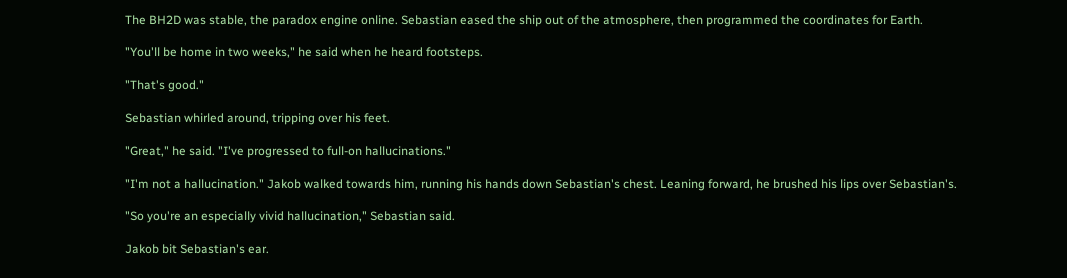The BH2D was stable, the paradox engine online. Sebastian eased the ship out of the atmosphere, then programmed the coordinates for Earth.

"You'll be home in two weeks," he said when he heard footsteps.

"That's good."

Sebastian whirled around, tripping over his feet.

"Great," he said. "I've progressed to full-on hallucinations."

"I'm not a hallucination." Jakob walked towards him, running his hands down Sebastian's chest. Leaning forward, he brushed his lips over Sebastian's.

"So you're an especially vivid hallucination," Sebastian said.

Jakob bit Sebastian's ear.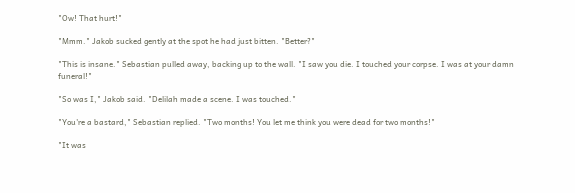"Ow! That hurt!"

"Mmm." Jakob sucked gently at the spot he had just bitten. "Better?"

"This is insane." Sebastian pulled away, backing up to the wall. "I saw you die. I touched your corpse. I was at your damn funeral!"

"So was I," Jakob said. "Delilah made a scene. I was touched."

"You're a bastard," Sebastian replied. "Two months! You let me think you were dead for two months!"

"It was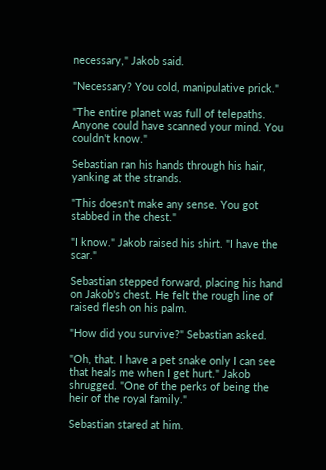necessary," Jakob said.

"Necessary? You cold, manipulative prick."

"The entire planet was full of telepaths. Anyone could have scanned your mind. You couldn't know."

Sebastian ran his hands through his hair, yanking at the strands.

"This doesn't make any sense. You got stabbed in the chest."

"I know." Jakob raised his shirt. "I have the scar."

Sebastian stepped forward, placing his hand on Jakob's chest. He felt the rough line of raised flesh on his palm.

"How did you survive?" Sebastian asked.

"Oh, that. I have a pet snake only I can see that heals me when I get hurt." Jakob shrugged. "One of the perks of being the heir of the royal family."

Sebastian stared at him.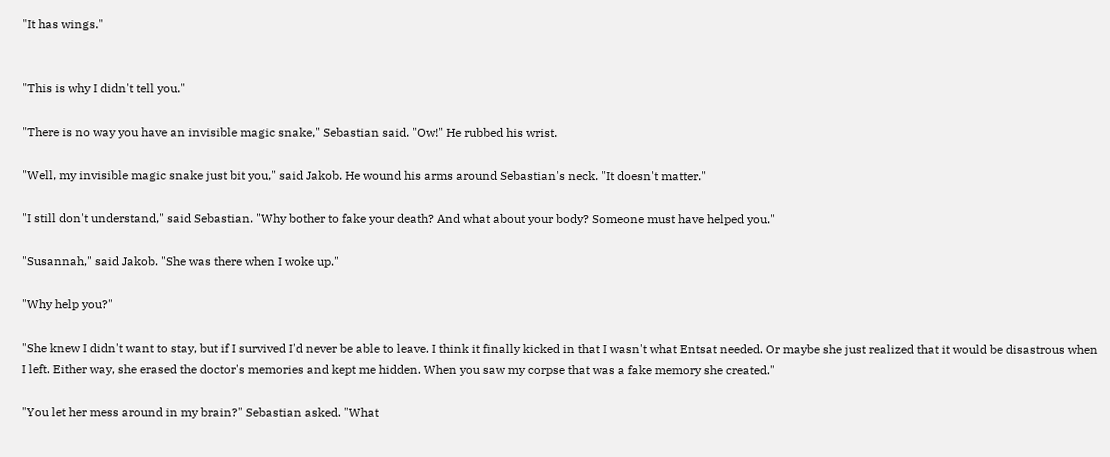"It has wings."


"This is why I didn't tell you."

"There is no way you have an invisible magic snake," Sebastian said. "Ow!" He rubbed his wrist.

"Well, my invisible magic snake just bit you," said Jakob. He wound his arms around Sebastian's neck. "It doesn't matter."

"I still don't understand," said Sebastian. "Why bother to fake your death? And what about your body? Someone must have helped you."

"Susannah," said Jakob. "She was there when I woke up."

"Why help you?"

"She knew I didn't want to stay, but if I survived I'd never be able to leave. I think it finally kicked in that I wasn't what Entsat needed. Or maybe she just realized that it would be disastrous when I left. Either way, she erased the doctor's memories and kept me hidden. When you saw my corpse that was a fake memory she created."

"You let her mess around in my brain?" Sebastian asked. "What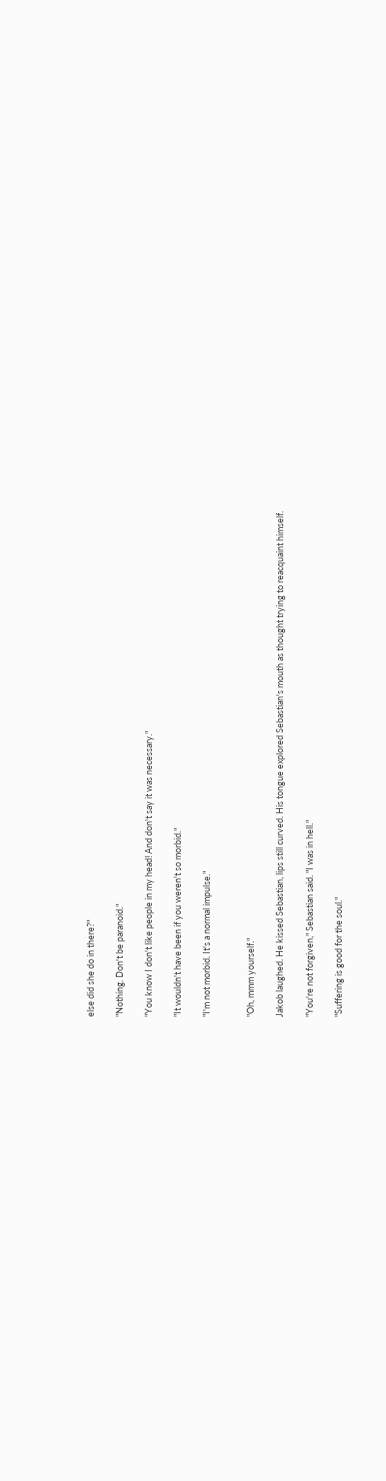else did she do in there?"

"Nothing. Don't be paranoid."

"You know I don't like people in my head! And don't say it was necessary."

"It wouldn't have been if you weren't so morbid."

"I'm not morbid. It's a normal impulse."


"Oh, mmm yourself."

Jakob laughed. He kissed Sebastian, lips still curved. His tongue explored Sebastian's mouth as thought trying to reacquaint himself.

"You're not forgiven," Sebastian said. "I was in hell."

"Suffering is good for the soul."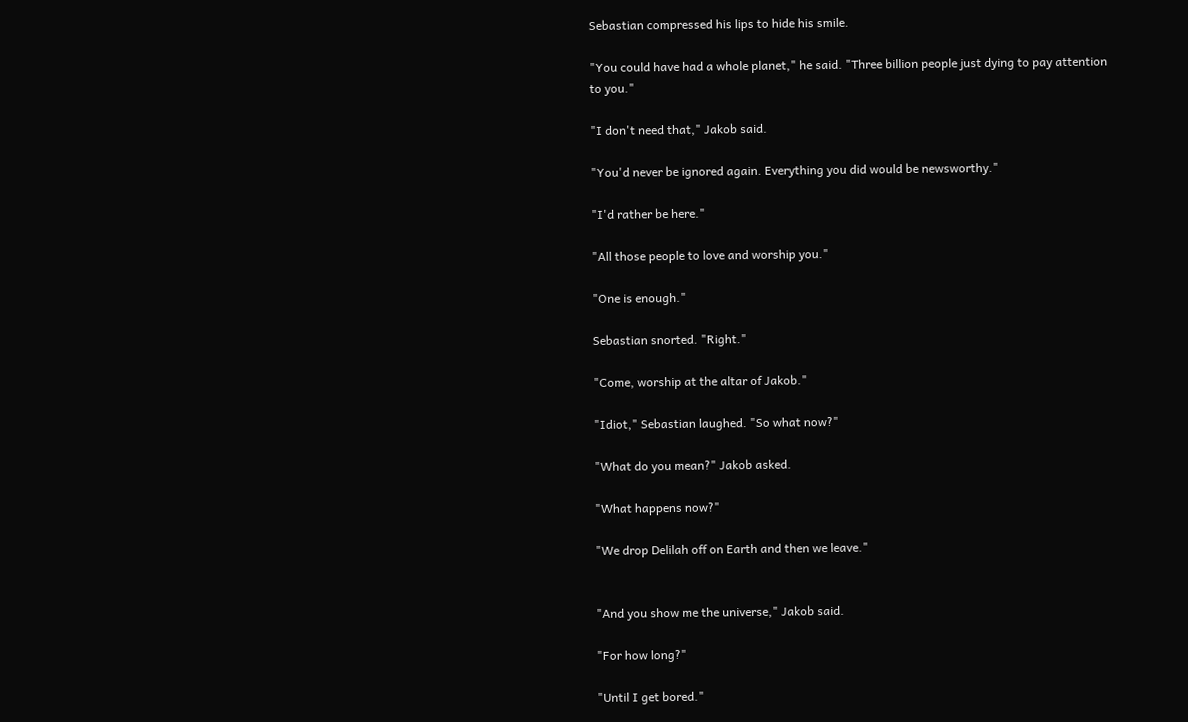Sebastian compressed his lips to hide his smile.

"You could have had a whole planet," he said. "Three billion people just dying to pay attention to you."

"I don't need that," Jakob said.

"You'd never be ignored again. Everything you did would be newsworthy."

"I'd rather be here."

"All those people to love and worship you."

"One is enough."

Sebastian snorted. "Right."

"Come, worship at the altar of Jakob."

"Idiot," Sebastian laughed. "So what now?"

"What do you mean?" Jakob asked.

"What happens now?"

"We drop Delilah off on Earth and then we leave."


"And you show me the universe," Jakob said.

"For how long?"

"Until I get bored."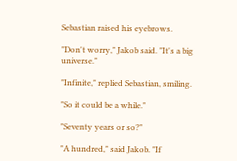Sebastian raised his eyebrows.

"Don't worry," Jakob said. "It's a big universe."

"Infinite," replied Sebastian, smiling.

"So it could be a while."

"Seventy years or so?"

"A hundred," said Jakob. "If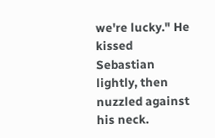we're lucky." He kissed Sebastian lightly, then nuzzled against his neck.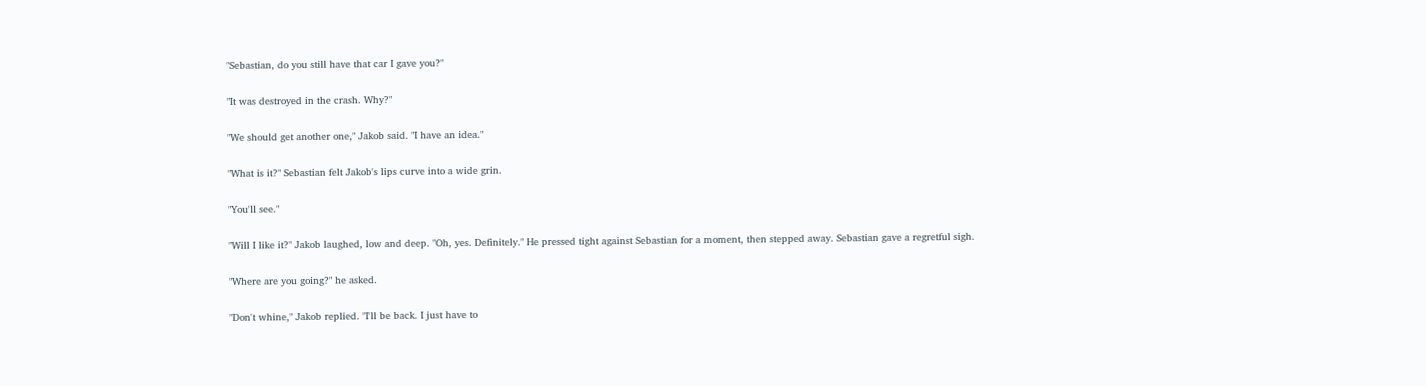"Sebastian, do you still have that car I gave you?"

"It was destroyed in the crash. Why?"

"We should get another one," Jakob said. "I have an idea."

"What is it?" Sebastian felt Jakob's lips curve into a wide grin.

"You'll see."

"Will I like it?" Jakob laughed, low and deep. "Oh, yes. Definitely." He pressed tight against Sebastian for a moment, then stepped away. Sebastian gave a regretful sigh.

"Where are you going?" he asked.

"Don't whine," Jakob replied. "I'll be back. I just have to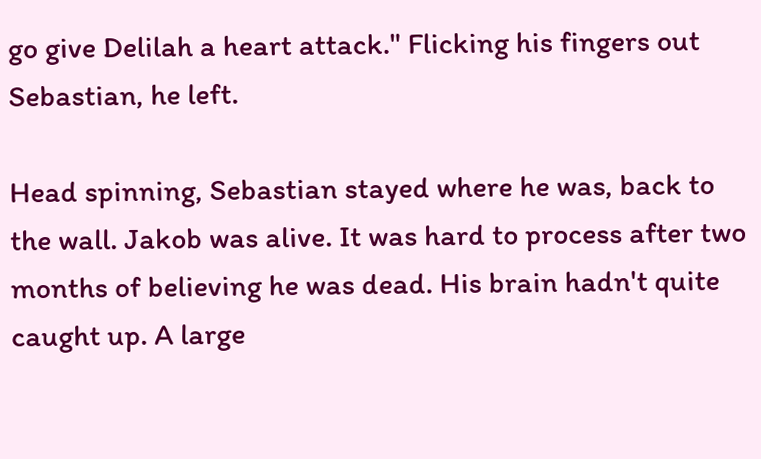go give Delilah a heart attack." Flicking his fingers out Sebastian, he left.

Head spinning, Sebastian stayed where he was, back to the wall. Jakob was alive. It was hard to process after two months of believing he was dead. His brain hadn't quite caught up. A large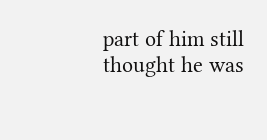part of him still thought he was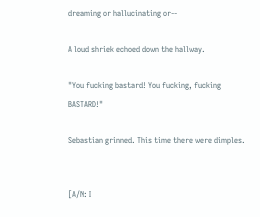dreaming or hallucinating or--

A loud shriek echoed down the hallway.

"You fucking bastard! You fucking, fucking BASTARD!"

Sebastian grinned. This time there were dimples.


[A/N: I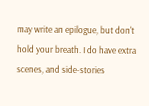may write an epilogue, but don't hold your breath. I do have extra scenes, and side-stories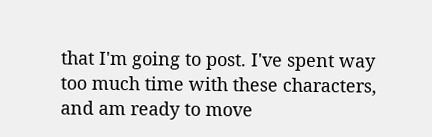that I'm going to post. I've spent way too much time with these characters, and am ready to move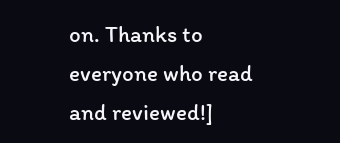on. Thanks to everyone who read and reviewed!]